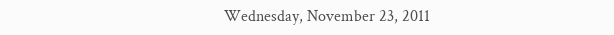Wednesday, November 23, 2011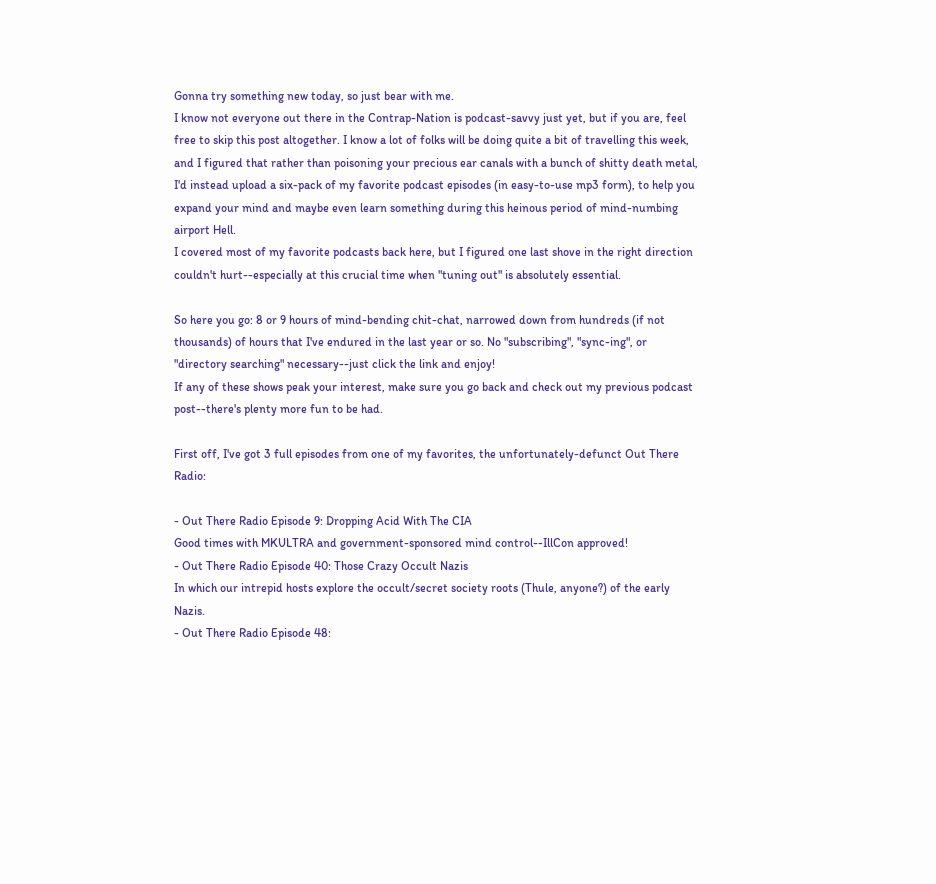Gonna try something new today, so just bear with me.
I know not everyone out there in the Contrap-Nation is podcast-savvy just yet, but if you are, feel free to skip this post altogether. I know a lot of folks will be doing quite a bit of travelling this week, and I figured that rather than poisoning your precious ear canals with a bunch of shitty death metal, I'd instead upload a six-pack of my favorite podcast episodes (in easy-to-use mp3 form), to help you expand your mind and maybe even learn something during this heinous period of mind-numbing airport Hell.
I covered most of my favorite podcasts back here, but I figured one last shove in the right direction couldn't hurt--especially at this crucial time when "tuning out" is absolutely essential.

So here you go: 8 or 9 hours of mind-bending chit-chat, narrowed down from hundreds (if not thousands) of hours that I've endured in the last year or so. No "subscribing", "sync-ing", or "directory searching" necessary--just click the link and enjoy!
If any of these shows peak your interest, make sure you go back and check out my previous podcast post--there's plenty more fun to be had.

First off, I've got 3 full episodes from one of my favorites, the unfortunately-defunct Out There Radio:

- Out There Radio Episode 9: Dropping Acid With The CIA
Good times with MKULTRA and government-sponsored mind control--IllCon approved!
- Out There Radio Episode 40: Those Crazy Occult Nazis
In which our intrepid hosts explore the occult/secret society roots (Thule, anyone?) of the early Nazis.
- Out There Radio Episode 48: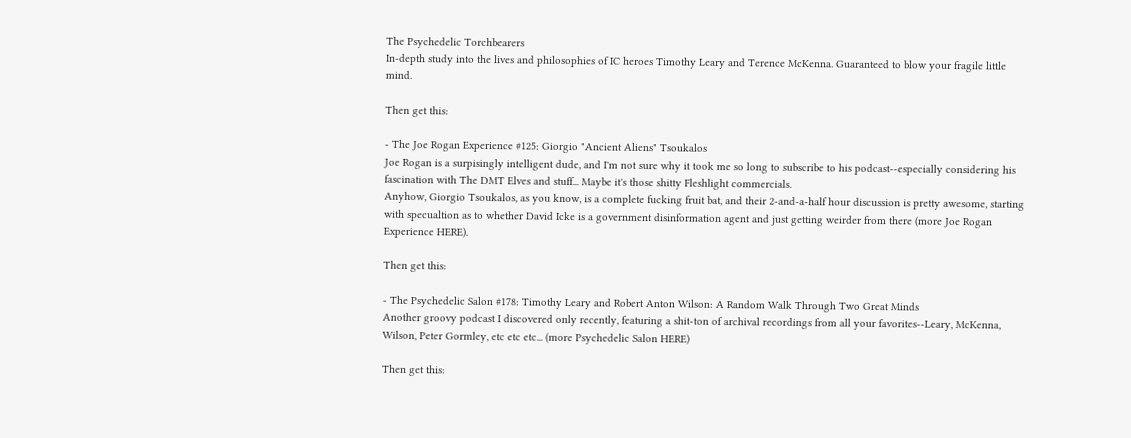The Psychedelic Torchbearers
In-depth study into the lives and philosophies of IC heroes Timothy Leary and Terence McKenna. Guaranteed to blow your fragile little mind.

Then get this:

- The Joe Rogan Experience #125: Giorgio "Ancient Aliens" Tsoukalos
Joe Rogan is a surpisingly intelligent dude, and I'm not sure why it took me so long to subscribe to his podcast--especially considering his fascination with The DMT Elves and stuff... Maybe it's those shitty Fleshlight commercials.
Anyhow, Giorgio Tsoukalos, as you know, is a complete fucking fruit bat, and their 2-and-a-half hour discussion is pretty awesome, starting with specualtion as to whether David Icke is a government disinformation agent and just getting weirder from there (more Joe Rogan Experience HERE).

Then get this:

- The Psychedelic Salon #178: Timothy Leary and Robert Anton Wilson: A Random Walk Through Two Great Minds
Another groovy podcast I discovered only recently, featuring a shit-ton of archival recordings from all your favorites--Leary, McKenna, Wilson, Peter Gormley, etc etc etc... (more Psychedelic Salon HERE)

Then get this: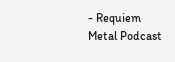- Requiem Metal Podcast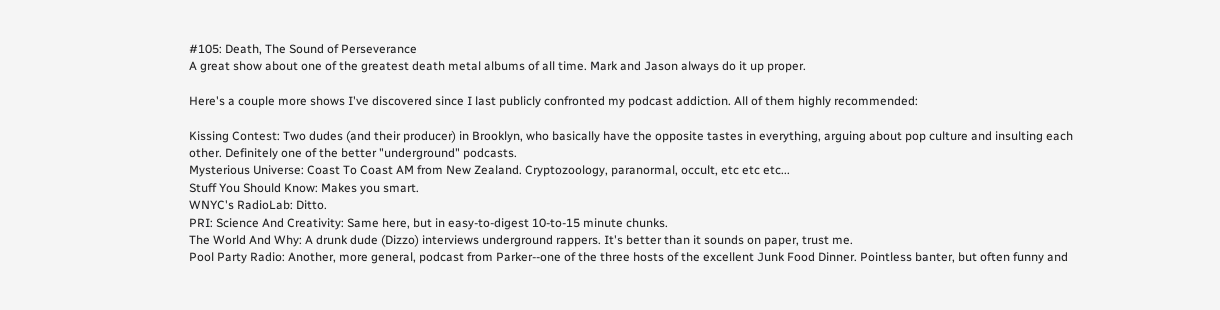#105: Death, The Sound of Perseverance
A great show about one of the greatest death metal albums of all time. Mark and Jason always do it up proper.

Here's a couple more shows I've discovered since I last publicly confronted my podcast addiction. All of them highly recommended:

Kissing Contest: Two dudes (and their producer) in Brooklyn, who basically have the opposite tastes in everything, arguing about pop culture and insulting each other. Definitely one of the better "underground" podcasts.
Mysterious Universe: Coast To Coast AM from New Zealand. Cryptozoology, paranormal, occult, etc etc etc...
Stuff You Should Know: Makes you smart.
WNYC's RadioLab: Ditto.
PRI: Science And Creativity: Same here, but in easy-to-digest 10-to-15 minute chunks.
The World And Why: A drunk dude (Dizzo) interviews underground rappers. It's better than it sounds on paper, trust me.
Pool Party Radio: Another, more general, podcast from Parker--one of the three hosts of the excellent Junk Food Dinner. Pointless banter, but often funny and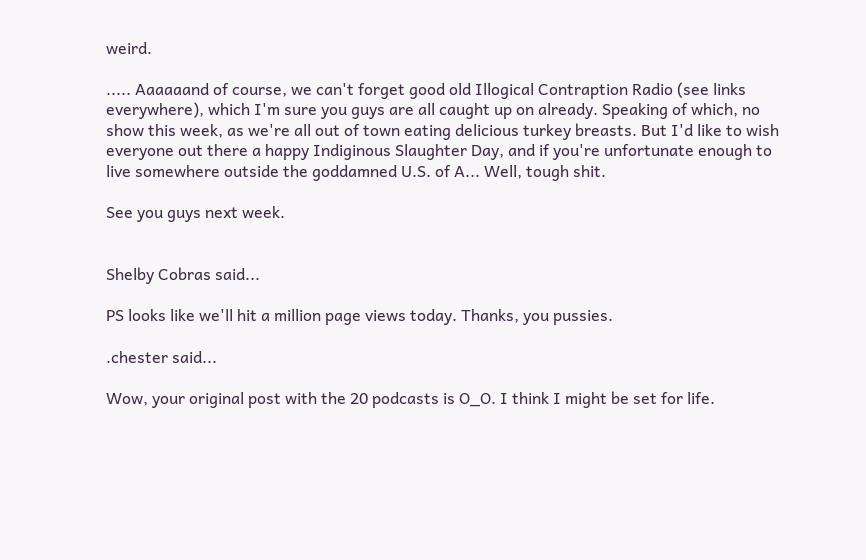weird.

..... Aaaaaand of course, we can't forget good old Illogical Contraption Radio (see links everywhere), which I'm sure you guys are all caught up on already. Speaking of which, no show this week, as we're all out of town eating delicious turkey breasts. But I'd like to wish everyone out there a happy Indiginous Slaughter Day, and if you're unfortunate enough to live somewhere outside the goddamned U.S. of A... Well, tough shit.

See you guys next week.


Shelby Cobras said...

PS looks like we'll hit a million page views today. Thanks, you pussies.

.chester said...

Wow, your original post with the 20 podcasts is O_O. I think I might be set for life.